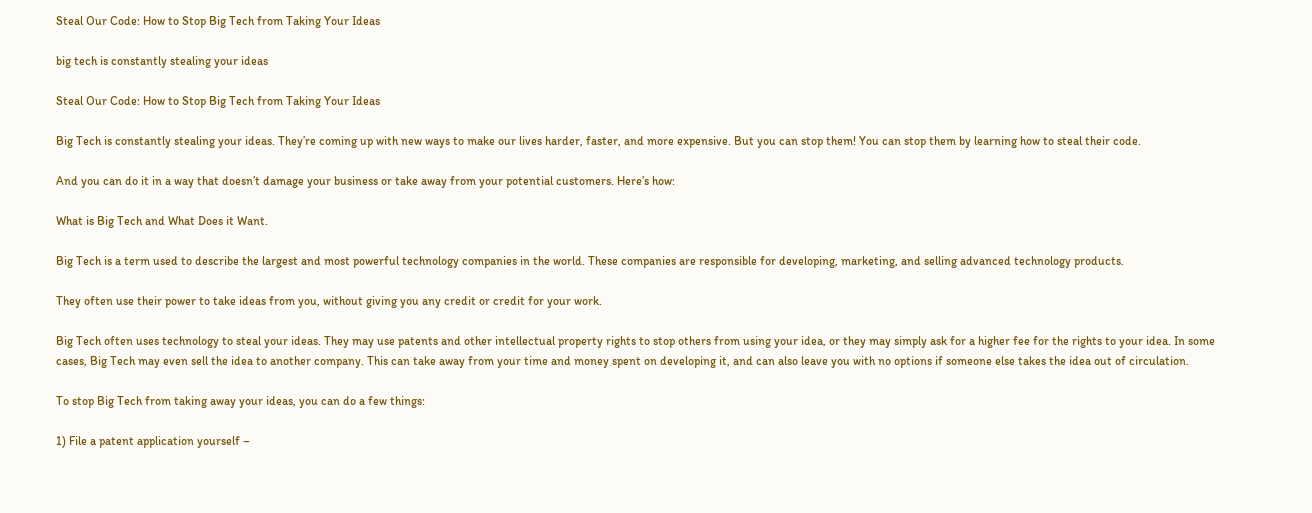Steal Our Code: How to Stop Big Tech from Taking Your Ideas

big tech is constantly stealing your ideas

Steal Our Code: How to Stop Big Tech from Taking Your Ideas

Big Tech is constantly stealing your ideas. They’re coming up with new ways to make our lives harder, faster, and more expensive. But you can stop them! You can stop them by learning how to steal their code.

And you can do it in a way that doesn’t damage your business or take away from your potential customers. Here’s how:

What is Big Tech and What Does it Want.

Big Tech is a term used to describe the largest and most powerful technology companies in the world. These companies are responsible for developing, marketing, and selling advanced technology products.

They often use their power to take ideas from you, without giving you any credit or credit for your work.

Big Tech often uses technology to steal your ideas. They may use patents and other intellectual property rights to stop others from using your idea, or they may simply ask for a higher fee for the rights to your idea. In some cases, Big Tech may even sell the idea to another company. This can take away from your time and money spent on developing it, and can also leave you with no options if someone else takes the idea out of circulation.

To stop Big Tech from taking away your ideas, you can do a few things:

1) File a patent application yourself –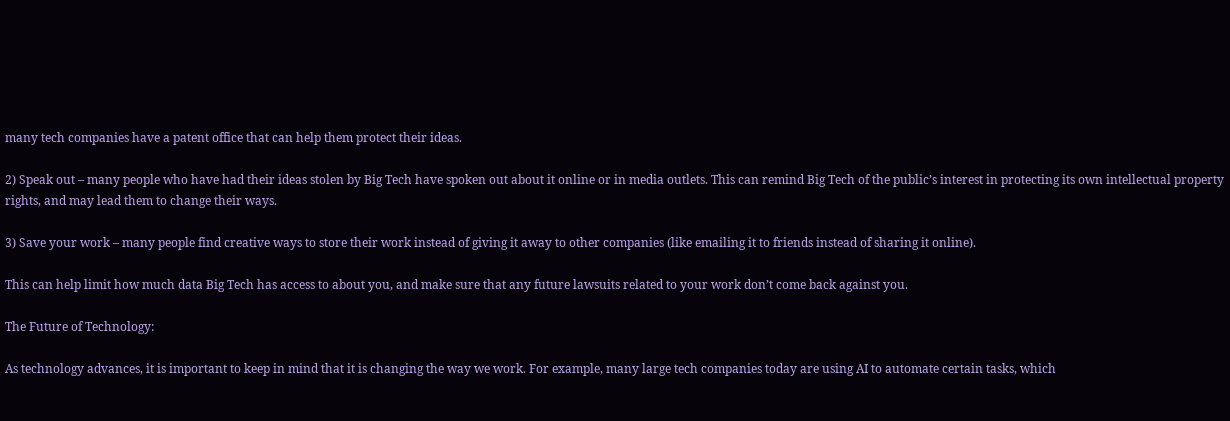many tech companies have a patent office that can help them protect their ideas.

2) Speak out – many people who have had their ideas stolen by Big Tech have spoken out about it online or in media outlets. This can remind Big Tech of the public’s interest in protecting its own intellectual property rights, and may lead them to change their ways.

3) Save your work – many people find creative ways to store their work instead of giving it away to other companies (like emailing it to friends instead of sharing it online).

This can help limit how much data Big Tech has access to about you, and make sure that any future lawsuits related to your work don’t come back against you.

The Future of Technology:

As technology advances, it is important to keep in mind that it is changing the way we work. For example, many large tech companies today are using AI to automate certain tasks, which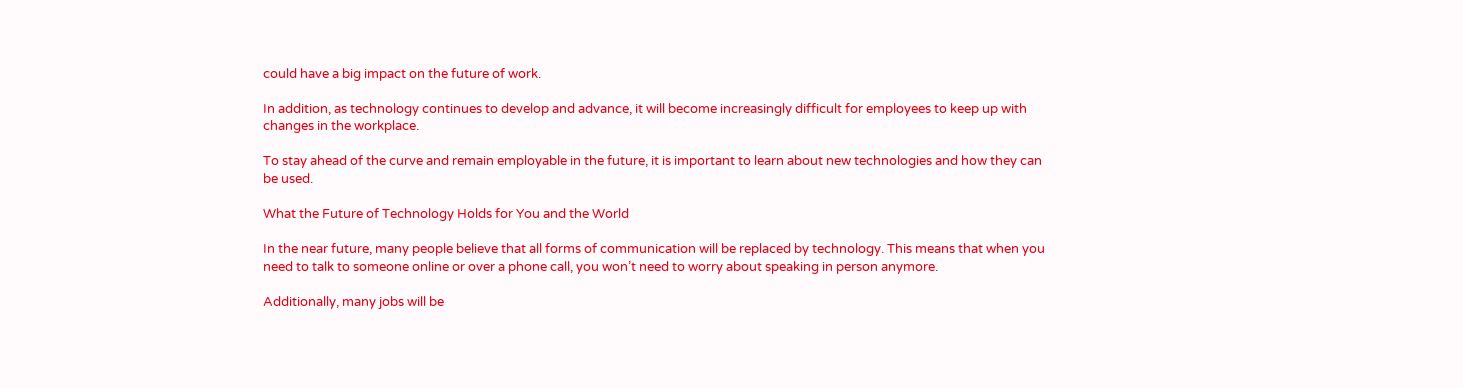could have a big impact on the future of work.

In addition, as technology continues to develop and advance, it will become increasingly difficult for employees to keep up with changes in the workplace.

To stay ahead of the curve and remain employable in the future, it is important to learn about new technologies and how they can be used.

What the Future of Technology Holds for You and the World

In the near future, many people believe that all forms of communication will be replaced by technology. This means that when you need to talk to someone online or over a phone call, you won’t need to worry about speaking in person anymore.

Additionally, many jobs will be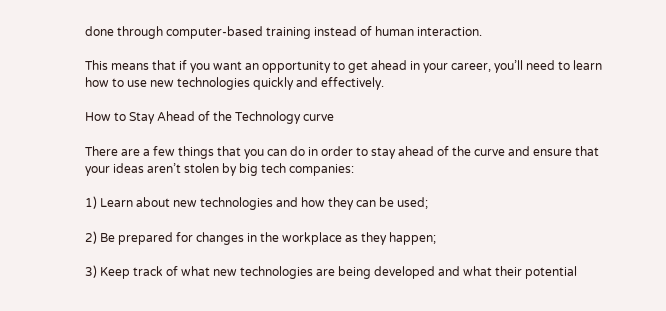done through computer-based training instead of human interaction.

This means that if you want an opportunity to get ahead in your career, you’ll need to learn how to use new technologies quickly and effectively.

How to Stay Ahead of the Technology curve

There are a few things that you can do in order to stay ahead of the curve and ensure that your ideas aren’t stolen by big tech companies:

1) Learn about new technologies and how they can be used;

2) Be prepared for changes in the workplace as they happen;

3) Keep track of what new technologies are being developed and what their potential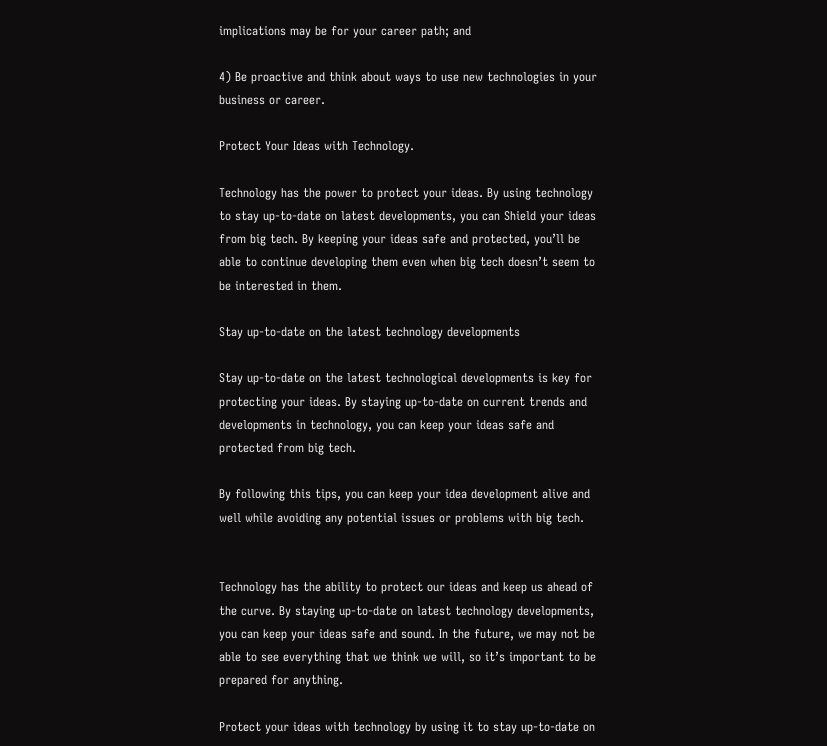implications may be for your career path; and

4) Be proactive and think about ways to use new technologies in your business or career.

Protect Your Ideas with Technology.

Technology has the power to protect your ideas. By using technology to stay up-to-date on latest developments, you can Shield your ideas from big tech. By keeping your ideas safe and protected, you’ll be able to continue developing them even when big tech doesn’t seem to be interested in them.

Stay up-to-date on the latest technology developments

Stay up-to-date on the latest technological developments is key for protecting your ideas. By staying up-to-date on current trends and developments in technology, you can keep your ideas safe and protected from big tech.

By following this tips, you can keep your idea development alive and well while avoiding any potential issues or problems with big tech.


Technology has the ability to protect our ideas and keep us ahead of the curve. By staying up-to-date on latest technology developments, you can keep your ideas safe and sound. In the future, we may not be able to see everything that we think we will, so it’s important to be prepared for anything.

Protect your ideas with technology by using it to stay up-to-date on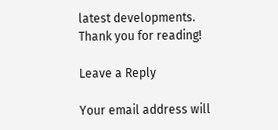latest developments. Thank you for reading!

Leave a Reply

Your email address will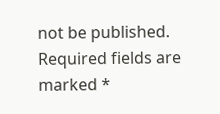not be published. Required fields are marked *